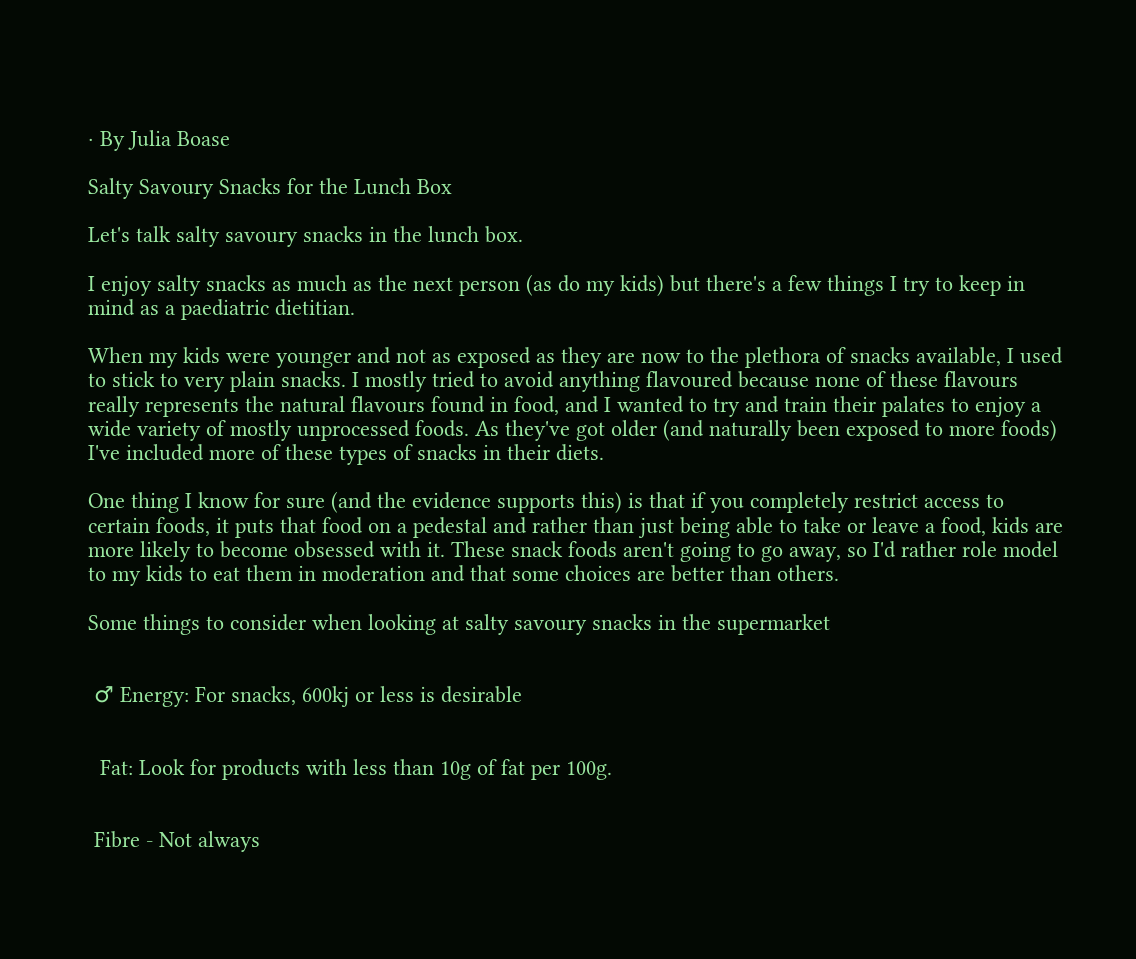· By Julia Boase

Salty Savoury Snacks for the Lunch Box

Let's talk salty savoury snacks in the lunch box.

I enjoy salty snacks as much as the next person (as do my kids) but there's a few things I try to keep in mind as a paediatric dietitian.

When my kids were younger and not as exposed as they are now to the plethora of snacks available, I used to stick to very plain snacks. I mostly tried to avoid anything flavoured because none of these flavours really represents the natural flavours found in food, and I wanted to try and train their palates to enjoy a wide variety of mostly unprocessed foods. As they've got older (and naturally been exposed to more foods) I've included more of these types of snacks in their diets.

One thing I know for sure (and the evidence supports this) is that if you completely restrict access to certain foods, it puts that food on a pedestal and rather than just being able to take or leave a food, kids are more likely to become obsessed with it. These snack foods aren't going to go away, so I'd rather role model to my kids to eat them in moderation and that some choices are better than others.

Some things to consider when looking at salty savoury snacks in the supermarket


 ♂ Energy: For snacks, 600kj or less is desirable


  Fat: Look for products with less than 10g of fat per 100g.


 Fibre - Not always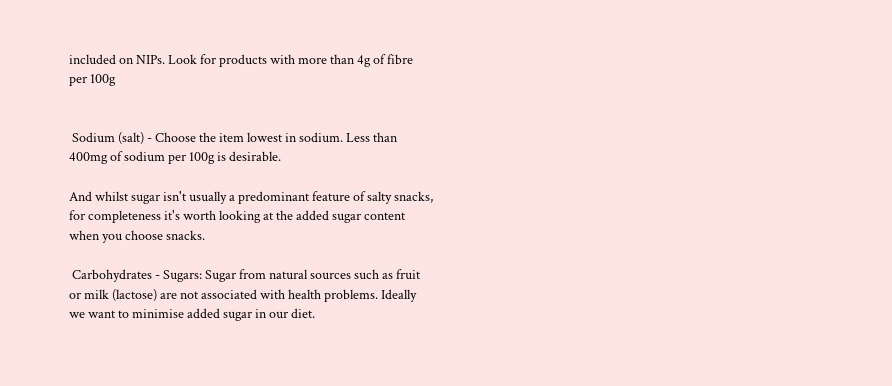included on NIPs. Look for products with more than 4g of fibre per 100g


 Sodium (salt) - Choose the item lowest in sodium. Less than 400mg of sodium per 100g is desirable.

And whilst sugar isn't usually a predominant feature of salty snacks, for completeness it's worth looking at the added sugar content when you choose snacks.

 Carbohydrates - Sugars: Sugar from natural sources such as fruit or milk (lactose) are not associated with health problems. Ideally we want to minimise added sugar in our diet.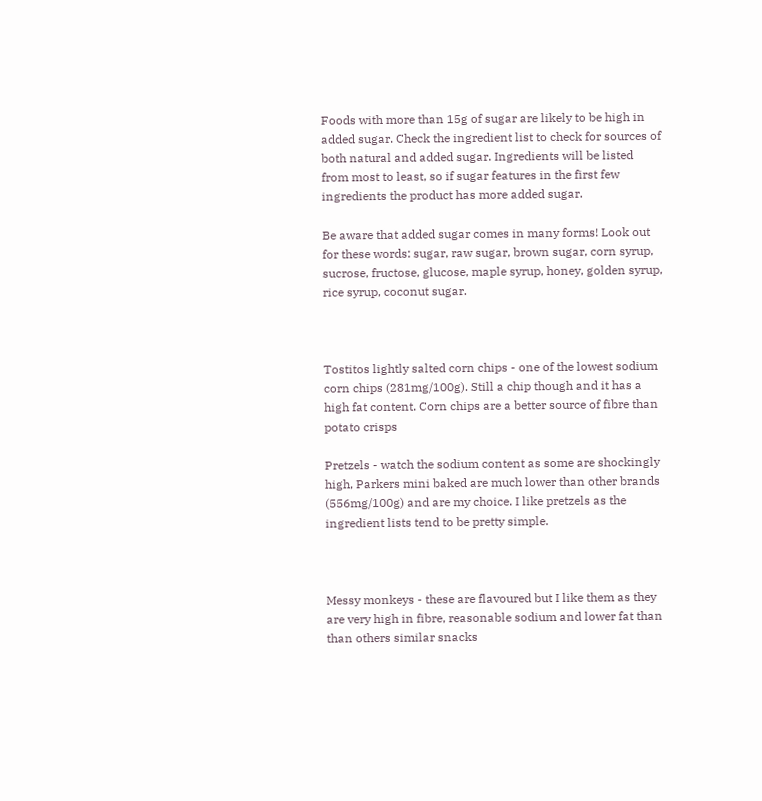Foods with more than 15g of sugar are likely to be high in added sugar. Check the ingredient list to check for sources of both natural and added sugar. Ingredients will be listed from most to least, so if sugar features in the first few ingredients the product has more added sugar.

Be aware that added sugar comes in many forms! Look out for these words: sugar, raw sugar, brown sugar, corn syrup, sucrose, fructose, glucose, maple syrup, honey, golden syrup, rice syrup, coconut sugar.



Tostitos lightly salted corn chips - one of the lowest sodium corn chips (281mg/100g). Still a chip though and it has a high fat content. Corn chips are a better source of fibre than potato crisps

Pretzels - watch the sodium content as some are shockingly high, Parkers mini baked are much lower than other brands (556mg/100g) and are my choice. I like pretzels as the ingredient lists tend to be pretty simple.



Messy monkeys - these are flavoured but I like them as they are very high in fibre, reasonable sodium and lower fat than than others similar snacks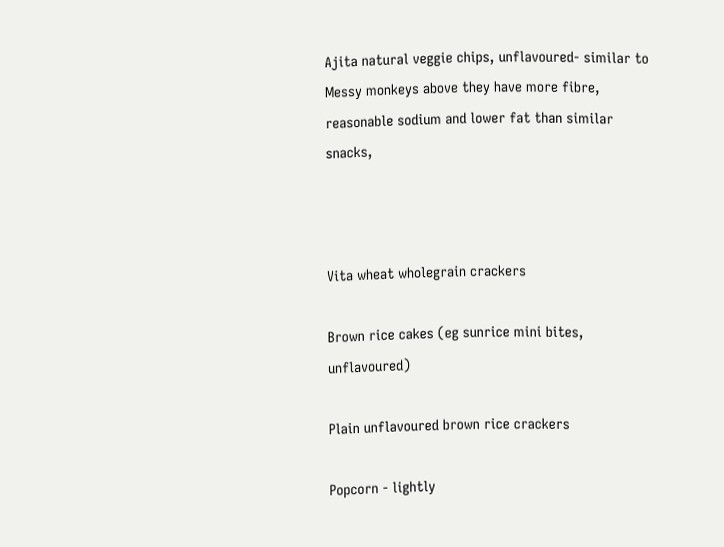Ajita natural veggie chips, unflavoured- similar to Messy monkeys above they have more fibre, reasonable sodium and lower fat than similar snacks,



Vita wheat wholegrain crackers

Brown rice cakes (eg sunrice mini bites, unflavoured)

Plain unflavoured brown rice crackers

Popcorn - lightly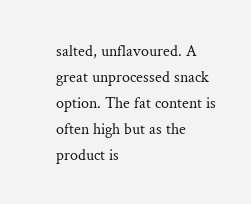salted, unflavoured. A great unprocessed snack option. The fat content is often high but as the product is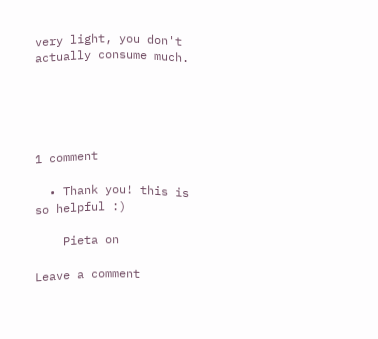very light, you don't actually consume much.





1 comment

  • Thank you! this is so helpful :)

    Pieta on

Leave a comment